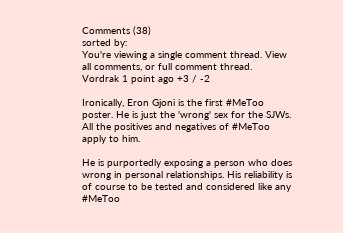Comments (38)
sorted by:
You're viewing a single comment thread. View all comments, or full comment thread.
Vordrak 1 point ago +3 / -2

Ironically, Eron Gjoni is the first #MeToo poster. He is just the 'wrong' sex for the SJWs. All the positives and negatives of #MeToo apply to him.

He is purportedly exposing a person who does wrong in personal relationships. His reliability is of course to be tested and considered like any #MeToo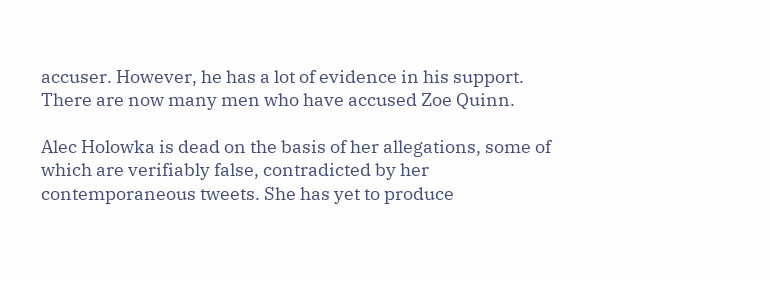accuser. However, he has a lot of evidence in his support. There are now many men who have accused Zoe Quinn.

Alec Holowka is dead on the basis of her allegations, some of which are verifiably false, contradicted by her contemporaneous tweets. She has yet to produce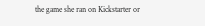the game she ran on Kickstarter or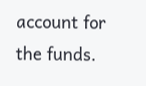account for the funds.